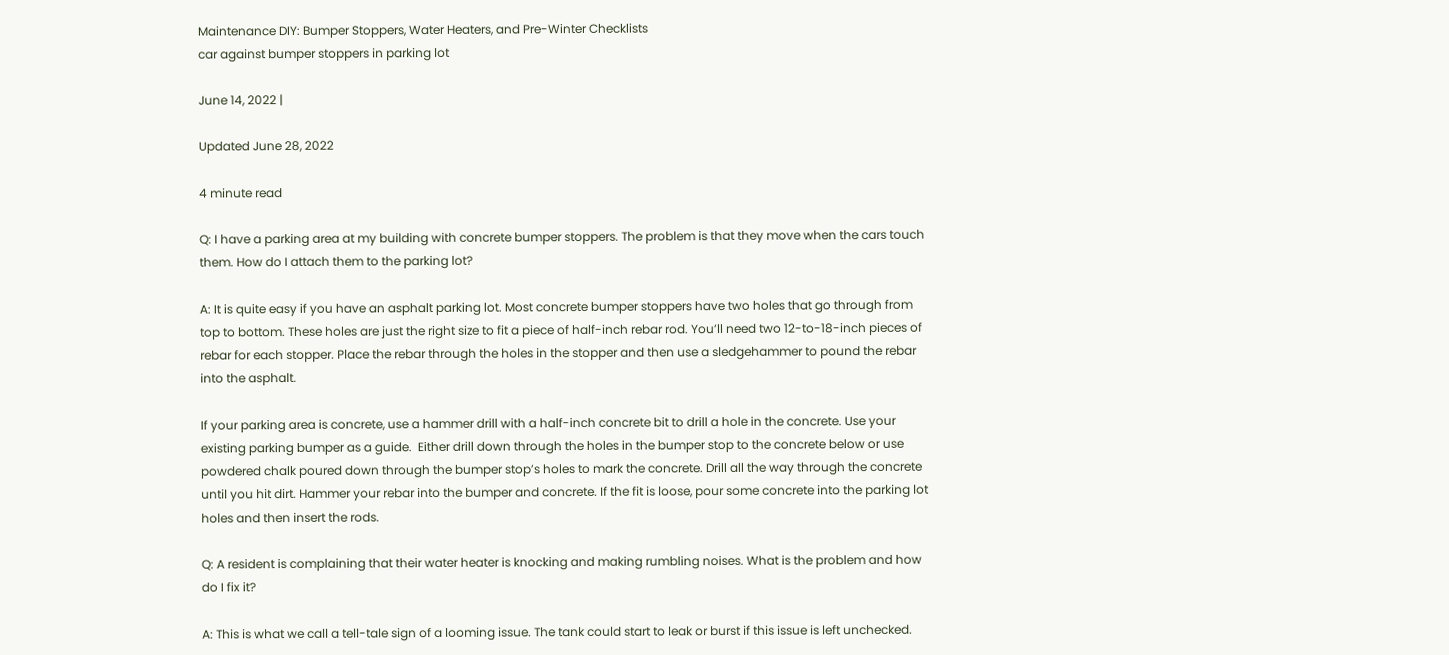Maintenance DIY: Bumper Stoppers, Water Heaters, and Pre-Winter Checklists
car against bumper stoppers in parking lot

June 14, 2022 |

Updated June 28, 2022

4 minute read

Q: I have a parking area at my building with concrete bumper stoppers. The problem is that they move when the cars touch them. How do I attach them to the parking lot?

A: It is quite easy if you have an asphalt parking lot. Most concrete bumper stoppers have two holes that go through from top to bottom. These holes are just the right size to fit a piece of half-inch rebar rod. You’ll need two 12-to-18-inch pieces of rebar for each stopper. Place the rebar through the holes in the stopper and then use a sledgehammer to pound the rebar into the asphalt.

If your parking area is concrete, use a hammer drill with a half-inch concrete bit to drill a hole in the concrete. Use your existing parking bumper as a guide.  Either drill down through the holes in the bumper stop to the concrete below or use powdered chalk poured down through the bumper stop’s holes to mark the concrete. Drill all the way through the concrete until you hit dirt. Hammer your rebar into the bumper and concrete. If the fit is loose, pour some concrete into the parking lot holes and then insert the rods.

Q: A resident is complaining that their water heater is knocking and making rumbling noises. What is the problem and how do I fix it?

A: This is what we call a tell-tale sign of a looming issue. The tank could start to leak or burst if this issue is left unchecked.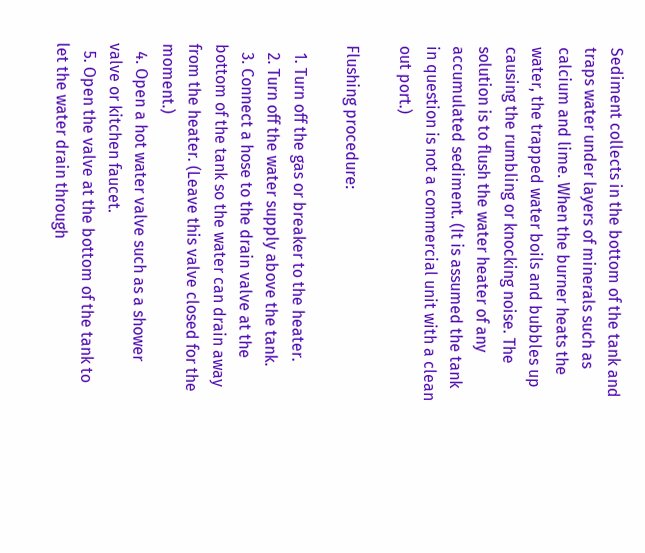Sediment collects in the bottom of the tank and traps water under layers of minerals such as calcium and lime. When the burner heats the water, the trapped water boils and bubbles up causing the rumbling or knocking noise. The solution is to flush the water heater of any accumulated sediment. (It is assumed the tank in question is not a commercial unit with a clean out port.)

Flushing procedure:

  1. Turn off the gas or breaker to the heater.
  2. Turn off the water supply above the tank.
  3. Connect a hose to the drain valve at the bottom of the tank so the water can drain away from the heater. (Leave this valve closed for the moment.)
  4. Open a hot water valve such as a shower valve or kitchen faucet.
  5. Open the valve at the bottom of the tank to let the water drain through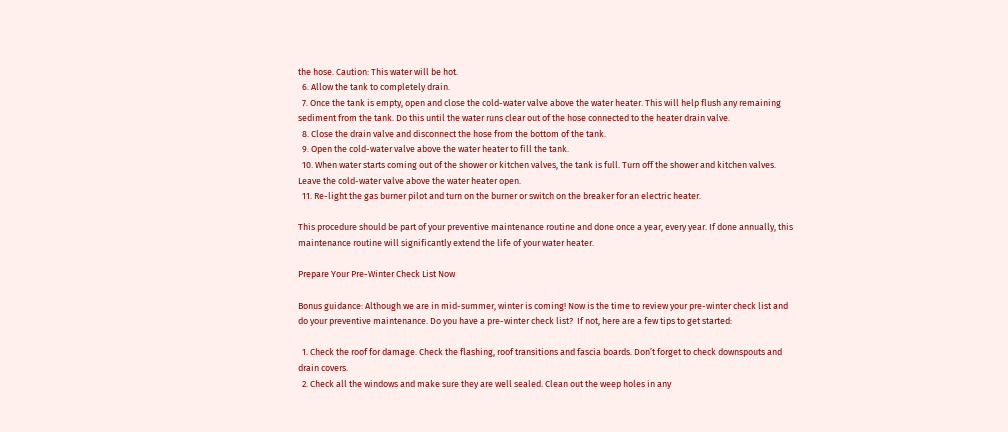the hose. Caution: This water will be hot.
  6. Allow the tank to completely drain.
  7. Once the tank is empty, open and close the cold-water valve above the water heater. This will help flush any remaining sediment from the tank. Do this until the water runs clear out of the hose connected to the heater drain valve.
  8. Close the drain valve and disconnect the hose from the bottom of the tank.
  9. Open the cold-water valve above the water heater to fill the tank.
  10. When water starts coming out of the shower or kitchen valves, the tank is full. Turn off the shower and kitchen valves. Leave the cold-water valve above the water heater open.
  11. Re-light the gas burner pilot and turn on the burner or switch on the breaker for an electric heater.

This procedure should be part of your preventive maintenance routine and done once a year, every year. If done annually, this maintenance routine will significantly extend the life of your water heater.

Prepare Your Pre-Winter Check List Now

Bonus guidance: Although we are in mid-summer, winter is coming! Now is the time to review your pre-winter check list and do your preventive maintenance. Do you have a pre-winter check list?  If not, here are a few tips to get started:

  1. Check the roof for damage. Check the flashing, roof transitions and fascia boards. Don’t forget to check downspouts and drain covers.
  2. Check all the windows and make sure they are well sealed. Clean out the weep holes in any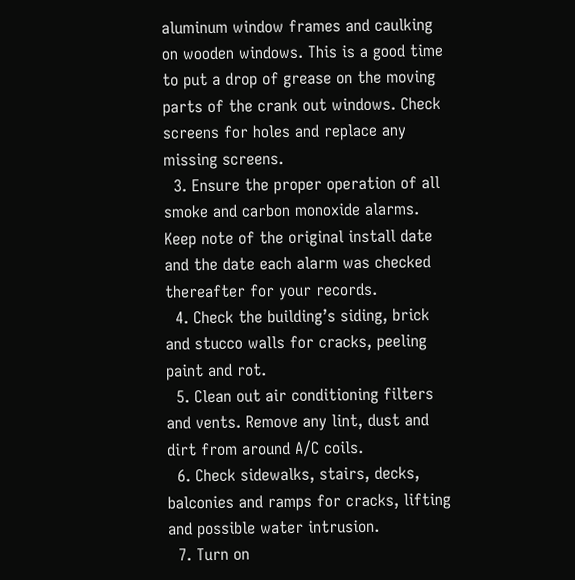aluminum window frames and caulking on wooden windows. This is a good time to put a drop of grease on the moving parts of the crank out windows. Check screens for holes and replace any missing screens.
  3. Ensure the proper operation of all smoke and carbon monoxide alarms. Keep note of the original install date and the date each alarm was checked thereafter for your records.
  4. Check the building’s siding, brick and stucco walls for cracks, peeling paint and rot.
  5. Clean out air conditioning filters and vents. Remove any lint, dust and dirt from around A/C coils.
  6. Check sidewalks, stairs, decks, balconies and ramps for cracks, lifting and possible water intrusion.
  7. Turn on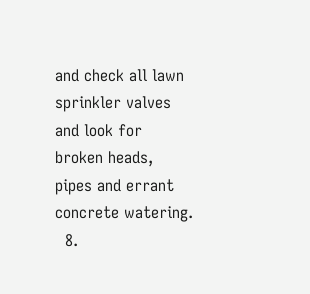and check all lawn sprinkler valves and look for broken heads, pipes and errant concrete watering.
  8.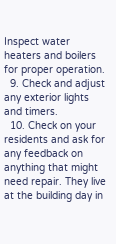Inspect water heaters and boilers for proper operation.
  9. Check and adjust any exterior lights and timers.
  10. Check on your residents and ask for any feedback on anything that might need repair. They live at the building day in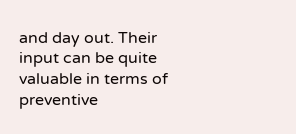and day out. Their input can be quite valuable in terms of preventive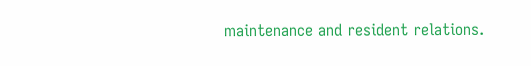maintenance and resident relations.